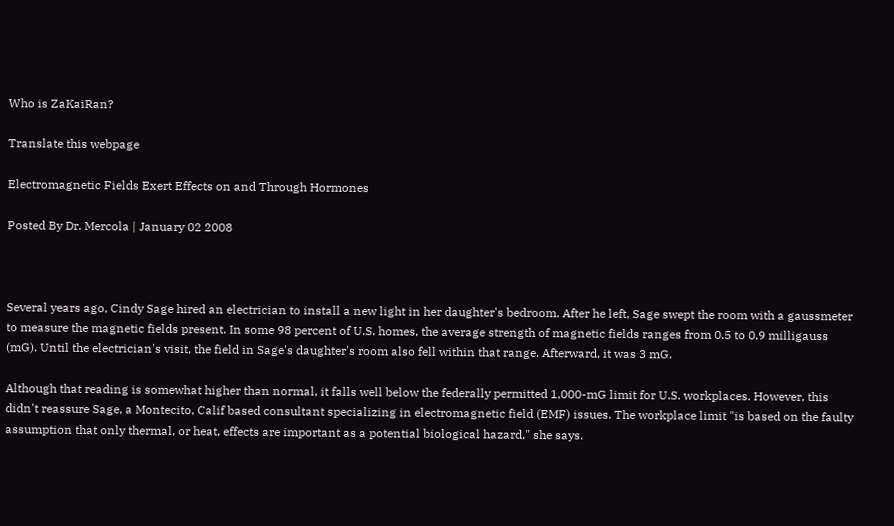Who is ZaKaiRan?

Translate this webpage

Electromagnetic Fields Exert Effects on and Through Hormones

Posted By Dr. Mercola | January 02 2008



Several years ago, Cindy Sage hired an electrician to install a new light in her daughter's bedroom. After he left, Sage swept the room with a gaussmeter to measure the magnetic fields present. In some 98 percent of U.S. homes, the average strength of magnetic fields ranges from 0.5 to 0.9 milligauss (mG). Until the electrician's visit, the field in Sage's daughter's room also fell within that range. Afterward, it was 3 mG.

Although that reading is somewhat higher than normal, it falls well below the federally permitted 1,000-mG limit for U.S. workplaces. However, this didn't reassure Sage, a Montecito, Calif based consultant specializing in electromagnetic field (EMF) issues. The workplace limit "is based on the faulty assumption that only thermal, or heat, effects are important as a potential biological hazard," she says.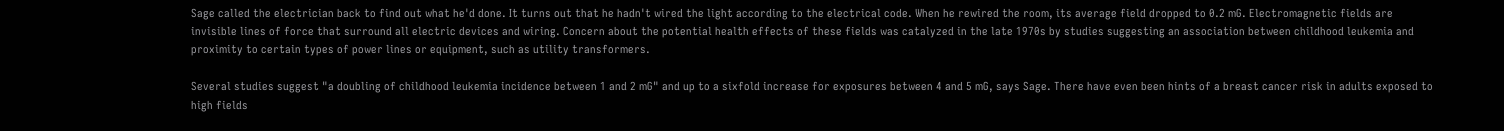Sage called the electrician back to find out what he'd done. It turns out that he hadn't wired the light according to the electrical code. When he rewired the room, its average field dropped to 0.2 mG. Electromagnetic fields are invisible lines of force that surround all electric devices and wiring. Concern about the potential health effects of these fields was catalyzed in the late 1970s by studies suggesting an association between childhood leukemia and proximity to certain types of power lines or equipment, such as utility transformers.

Several studies suggest "a doubling of childhood leukemia incidence between 1 and 2 mG" and up to a sixfold increase for exposures between 4 and 5 mG, says Sage. There have even been hints of a breast cancer risk in adults exposed to high fields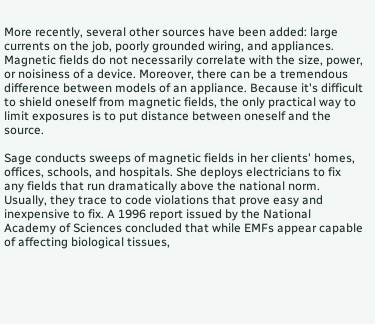More recently, several other sources have been added: large currents on the job, poorly grounded wiring, and appliances. Magnetic fields do not necessarily correlate with the size, power, or noisiness of a device. Moreover, there can be a tremendous difference between models of an appliance. Because it's difficult to shield oneself from magnetic fields, the only practical way to limit exposures is to put distance between oneself and the source.

Sage conducts sweeps of magnetic fields in her clients' homes, offices, schools, and hospitals. She deploys electricians to fix any fields that run dramatically above the national norm. Usually, they trace to code violations that prove easy and inexpensive to fix. A 1996 report issued by the National Academy of Sciences concluded that while EMFs appear capable of affecting biological tissues,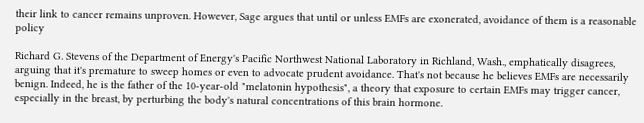their link to cancer remains unproven. However, Sage argues that until or unless EMFs are exonerated, avoidance of them is a reasonable policy

Richard G. Stevens of the Department of Energy's Pacific Northwest National Laboratory in Richland, Wash., emphatically disagrees, arguing that it's premature to sweep homes or even to advocate prudent avoidance. That's not because he believes EMFs are necessarily benign. Indeed, he is the father of the 10-year-old "melatonin hypothesis", a theory that exposure to certain EMFs may trigger cancer, especially in the breast, by perturbing the body's natural concentrations of this brain hormone.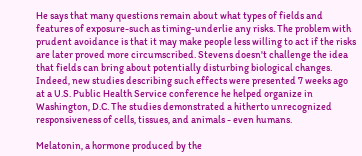He says that many questions remain about what types of fields and features of exposure-such as timing-underlie any risks. The problem with prudent avoidance is that it may make people less willing to act if the risks are later proved more circumscribed. Stevens doesn't challenge the idea that fields can bring about potentially disturbing biological changes. Indeed, new studies describing such effects were presented 7 weeks ago at a U.S. Public Health Service conference he helped organize in Washington, D.C. The studies demonstrated a hitherto unrecognized responsiveness of cells, tissues, and animals - even humans.

Melatonin, a hormone produced by the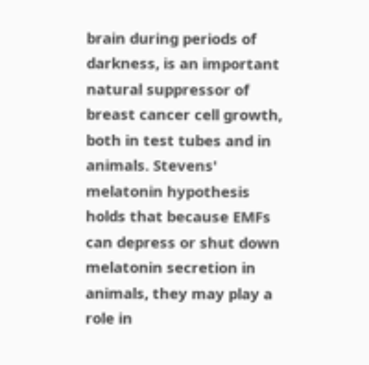brain during periods of darkness, is an important natural suppressor of breast cancer cell growth, both in test tubes and in animals. Stevens' melatonin hypothesis holds that because EMFs can depress or shut down melatonin secretion in animals, they may play a role in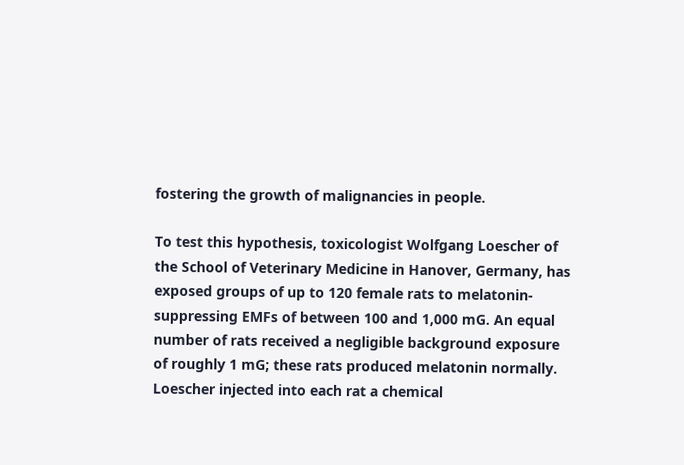fostering the growth of malignancies in people.

To test this hypothesis, toxicologist Wolfgang Loescher of the School of Veterinary Medicine in Hanover, Germany, has exposed groups of up to 120 female rats to melatonin-suppressing EMFs of between 100 and 1,000 mG. An equal number of rats received a negligible background exposure of roughly 1 mG; these rats produced melatonin normally. Loescher injected into each rat a chemical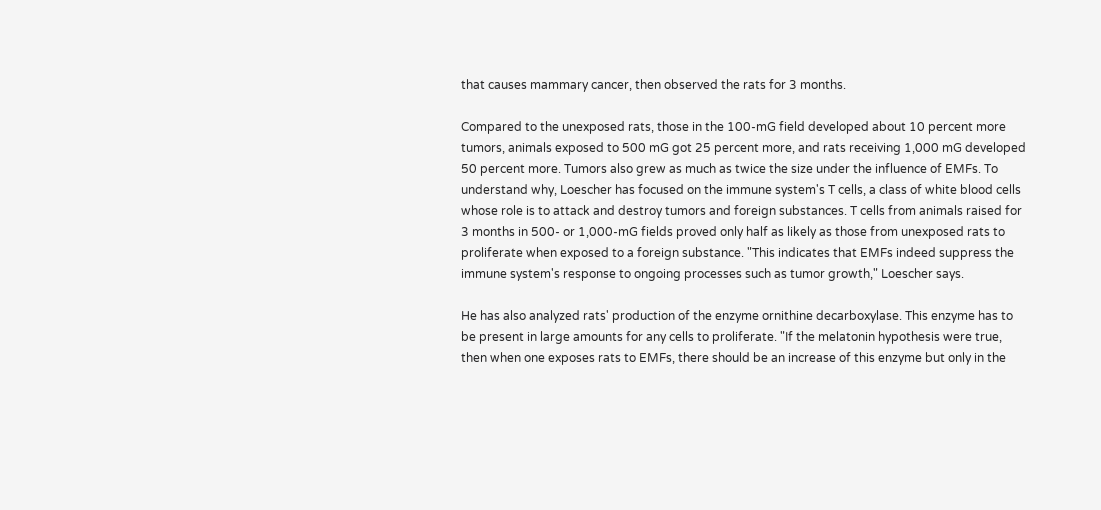that causes mammary cancer, then observed the rats for 3 months.

Compared to the unexposed rats, those in the 100-mG field developed about 10 percent more tumors, animals exposed to 500 mG got 25 percent more, and rats receiving 1,000 mG developed 50 percent more. Tumors also grew as much as twice the size under the influence of EMFs. To understand why, Loescher has focused on the immune system's T cells, a class of white blood cells whose role is to attack and destroy tumors and foreign substances. T cells from animals raised for 3 months in 500- or 1,000-mG fields proved only half as likely as those from unexposed rats to proliferate when exposed to a foreign substance. "This indicates that EMFs indeed suppress the immune system's response to ongoing processes such as tumor growth," Loescher says.

He has also analyzed rats' production of the enzyme ornithine decarboxylase. This enzyme has to be present in large amounts for any cells to proliferate. "If the melatonin hypothesis were true, then when one exposes rats to EMFs, there should be an increase of this enzyme but only in the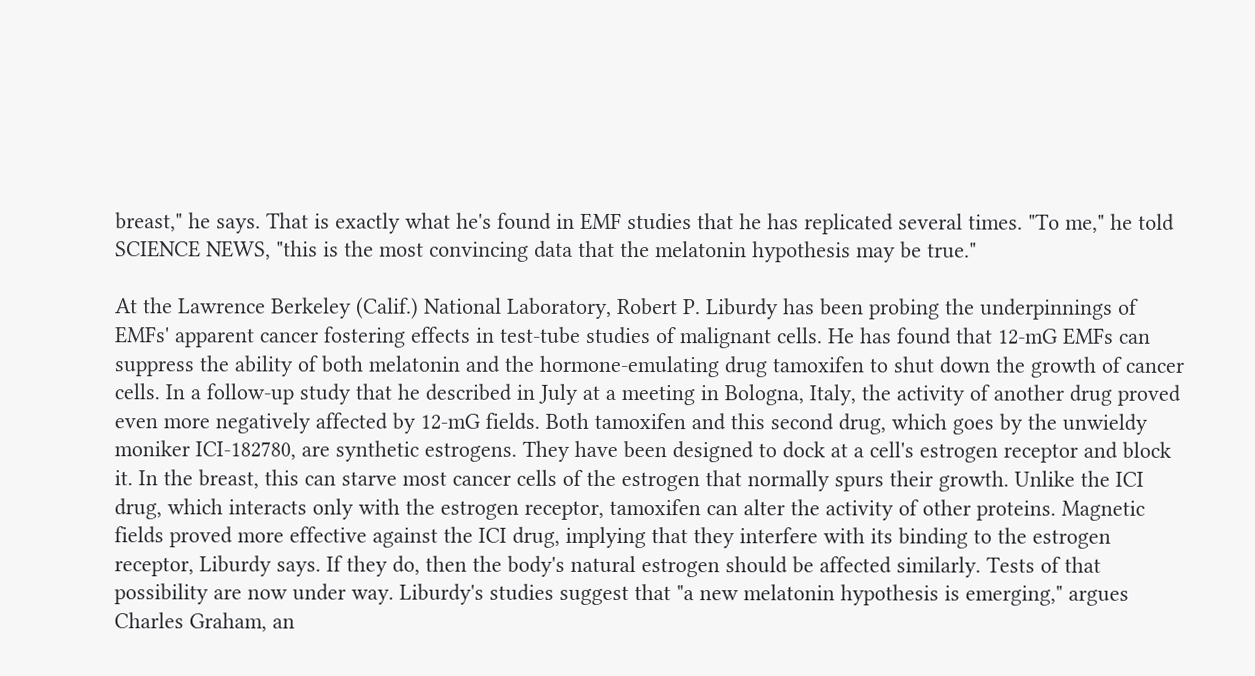breast," he says. That is exactly what he's found in EMF studies that he has replicated several times. "To me," he told SCIENCE NEWS, "this is the most convincing data that the melatonin hypothesis may be true."

At the Lawrence Berkeley (Calif.) National Laboratory, Robert P. Liburdy has been probing the underpinnings of EMFs' apparent cancer fostering effects in test-tube studies of malignant cells. He has found that 12-mG EMFs can suppress the ability of both melatonin and the hormone-emulating drug tamoxifen to shut down the growth of cancer cells. In a follow-up study that he described in July at a meeting in Bologna, Italy, the activity of another drug proved even more negatively affected by 12-mG fields. Both tamoxifen and this second drug, which goes by the unwieldy moniker ICI-182780, are synthetic estrogens. They have been designed to dock at a cell's estrogen receptor and block it. In the breast, this can starve most cancer cells of the estrogen that normally spurs their growth. Unlike the ICI drug, which interacts only with the estrogen receptor, tamoxifen can alter the activity of other proteins. Magnetic fields proved more effective against the ICI drug, implying that they interfere with its binding to the estrogen receptor, Liburdy says. If they do, then the body's natural estrogen should be affected similarly. Tests of that possibility are now under way. Liburdy's studies suggest that "a new melatonin hypothesis is emerging," argues Charles Graham, an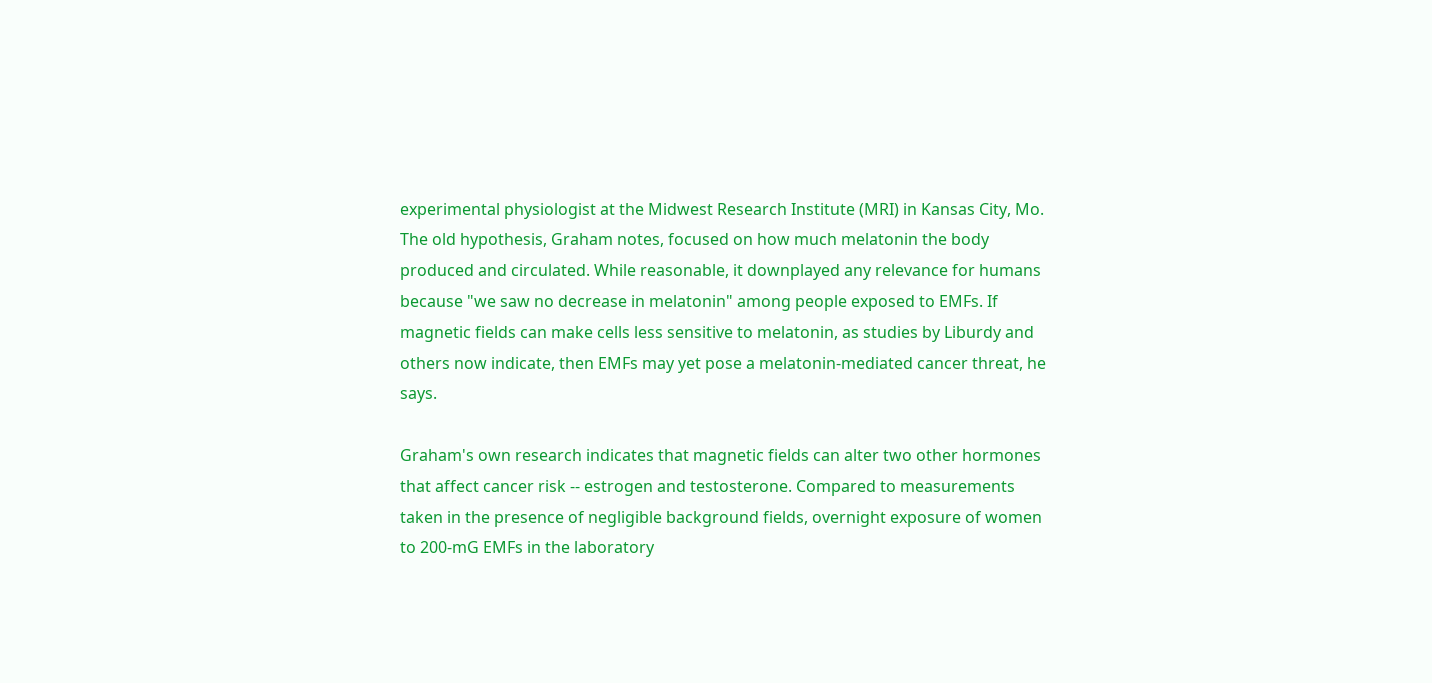experimental physiologist at the Midwest Research Institute (MRI) in Kansas City, Mo. The old hypothesis, Graham notes, focused on how much melatonin the body produced and circulated. While reasonable, it downplayed any relevance for humans because "we saw no decrease in melatonin" among people exposed to EMFs. If magnetic fields can make cells less sensitive to melatonin, as studies by Liburdy and others now indicate, then EMFs may yet pose a melatonin-mediated cancer threat, he says.

Graham's own research indicates that magnetic fields can alter two other hormones that affect cancer risk -- estrogen and testosterone. Compared to measurements taken in the presence of negligible background fields, overnight exposure of women to 200-mG EMFs in the laboratory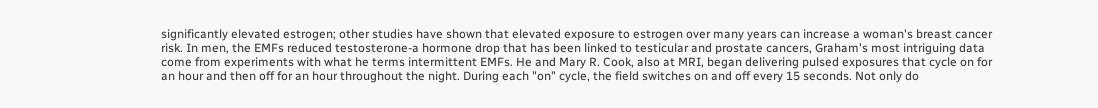significantly elevated estrogen; other studies have shown that elevated exposure to estrogen over many years can increase a woman's breast cancer risk. In men, the EMFs reduced testosterone-a hormone drop that has been linked to testicular and prostate cancers, Graham's most intriguing data come from experiments with what he terms intermittent EMFs. He and Mary R. Cook, also at MRI, began delivering pulsed exposures that cycle on for an hour and then off for an hour throughout the night. During each "on" cycle, the field switches on and off every 15 seconds. Not only do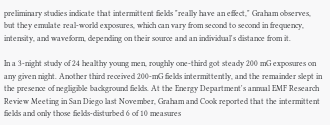preliminary studies indicate that intermittent fields "really have an effect," Graham observes, but they emulate real-world exposures, which can vary from second to second in frequency, intensity, and waveform, depending on their source and an individual's distance from it.

In a 3-night study of 24 healthy young men, roughly one-third got steady 200 mG exposures on any given night. Another third received 200-mG fields intermittently, and the remainder slept in the presence of negligible background fields. At the Energy Department's annual EMF Research Review Meeting in San Diego last November, Graham and Cook reported that the intermittent fields and only those fields-disturbed 6 of 10 measures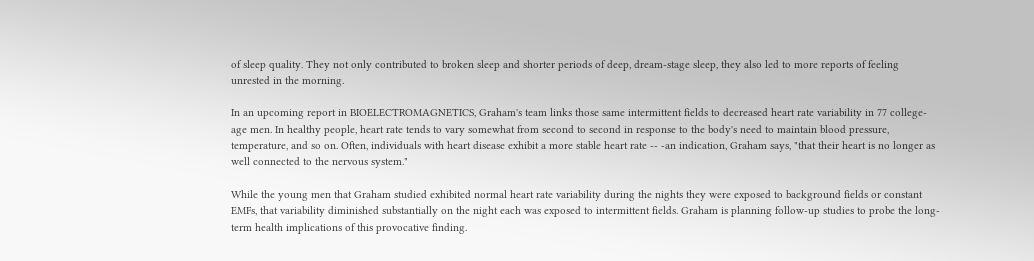of sleep quality. They not only contributed to broken sleep and shorter periods of deep, dream-stage sleep, they also led to more reports of feeling unrested in the morning.

In an upcoming report in BIOELECTROMAGNETICS, Graham's team links those same intermittent fields to decreased heart rate variability in 77 college-age men. In healthy people, heart rate tends to vary somewhat from second to second in response to the body's need to maintain blood pressure, temperature, and so on. Often, individuals with heart disease exhibit a more stable heart rate -- -an indication, Graham says, "that their heart is no longer as well connected to the nervous system."

While the young men that Graham studied exhibited normal heart rate variability during the nights they were exposed to background fields or constant EMFs, that variability diminished substantially on the night each was exposed to intermittent fields. Graham is planning follow-up studies to probe the long-term health implications of this provocative finding.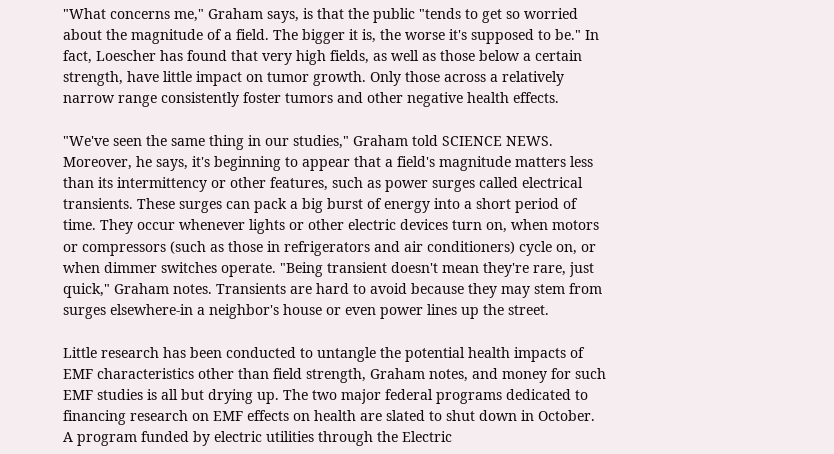"What concerns me," Graham says, is that the public "tends to get so worried about the magnitude of a field. The bigger it is, the worse it's supposed to be." In fact, Loescher has found that very high fields, as well as those below a certain strength, have little impact on tumor growth. Only those across a relatively narrow range consistently foster tumors and other negative health effects.

"We've seen the same thing in our studies," Graham told SCIENCE NEWS. Moreover, he says, it's beginning to appear that a field's magnitude matters less than its intermittency or other features, such as power surges called electrical transients. These surges can pack a big burst of energy into a short period of time. They occur whenever lights or other electric devices turn on, when motors or compressors (such as those in refrigerators and air conditioners) cycle on, or when dimmer switches operate. "Being transient doesn't mean they're rare, just quick," Graham notes. Transients are hard to avoid because they may stem from surges elsewhere-in a neighbor's house or even power lines up the street.

Little research has been conducted to untangle the potential health impacts of EMF characteristics other than field strength, Graham notes, and money for such EMF studies is all but drying up. The two major federal programs dedicated to financing research on EMF effects on health are slated to shut down in October. A program funded by electric utilities through the Electric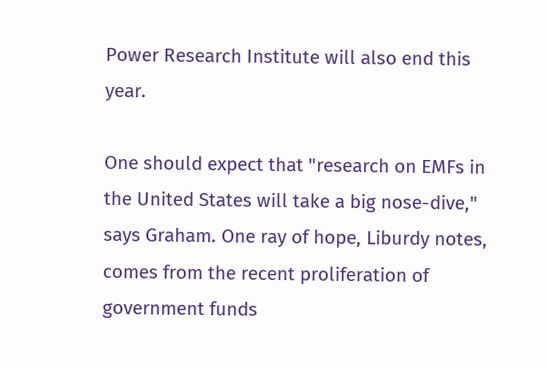Power Research Institute will also end this year.

One should expect that "research on EMFs in the United States will take a big nose-dive," says Graham. One ray of hope, Liburdy notes, comes from the recent proliferation of government funds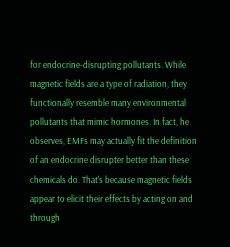for endocrine-disrupting pollutants. While magnetic fields are a type of radiation, they functionally resemble many environmental pollutants that mimic hormones. In fact, he observes, EMFs may actually fit the definition of an endocrine disrupter better than these chemicals do. That's because magnetic fields appear to elicit their effects by acting on and through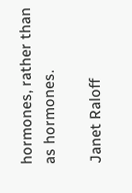hormones, rather than as hormones.

Janet Raloff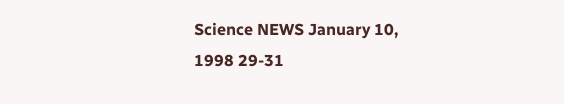Science NEWS January 10, 1998 29-31